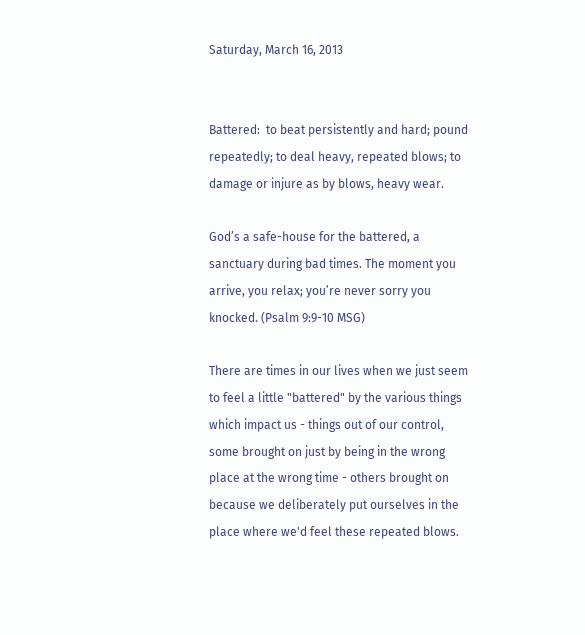Saturday, March 16, 2013


Battered:  to beat persistently and hard; pound repeatedly; to deal heavy, repeated blows; to damage or injure as by blows, heavy wear.

God’s a safe-house for the battered, a sanctuary during bad times. The moment you arrive, you relax; you’re never sorry you knocked. (Psalm 9:9-10 MSG)

There are times in our lives when we just seem to feel a little "battered" by the various things which impact us - things out of our control, some brought on just by being in the wrong place at the wrong time - others brought on because we deliberately put ourselves in the place where we'd feel these repeated blows.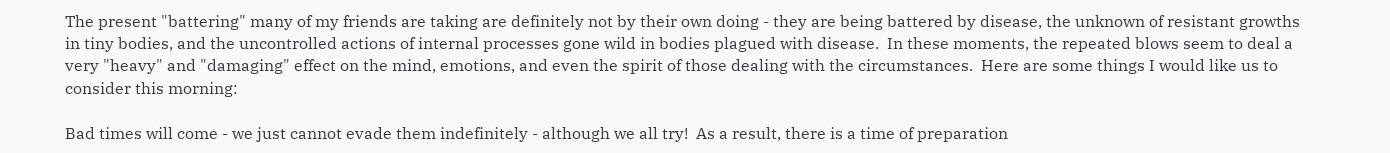The present "battering" many of my friends are taking are definitely not by their own doing - they are being battered by disease, the unknown of resistant growths in tiny bodies, and the uncontrolled actions of internal processes gone wild in bodies plagued with disease.  In these moments, the repeated blows seem to deal a very "heavy" and "damaging" effect on the mind, emotions, and even the spirit of those dealing with the circumstances.  Here are some things I would like us to consider this morning:

Bad times will come - we just cannot evade them indefinitely - although we all try!  As a result, there is a time of preparation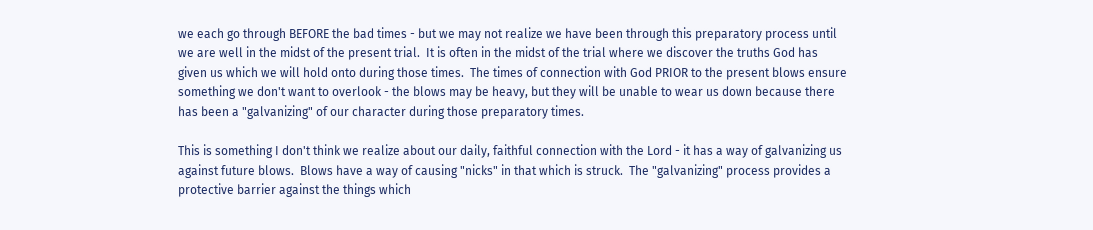we each go through BEFORE the bad times - but we may not realize we have been through this preparatory process until we are well in the midst of the present trial.  It is often in the midst of the trial where we discover the truths God has given us which we will hold onto during those times.  The times of connection with God PRIOR to the present blows ensure something we don't want to overlook - the blows may be heavy, but they will be unable to wear us down because there has been a "galvanizing" of our character during those preparatory times.

This is something I don't think we realize about our daily, faithful connection with the Lord - it has a way of galvanizing us against future blows.  Blows have a way of causing "nicks" in that which is struck.  The "galvanizing" process provides a protective barrier against the things which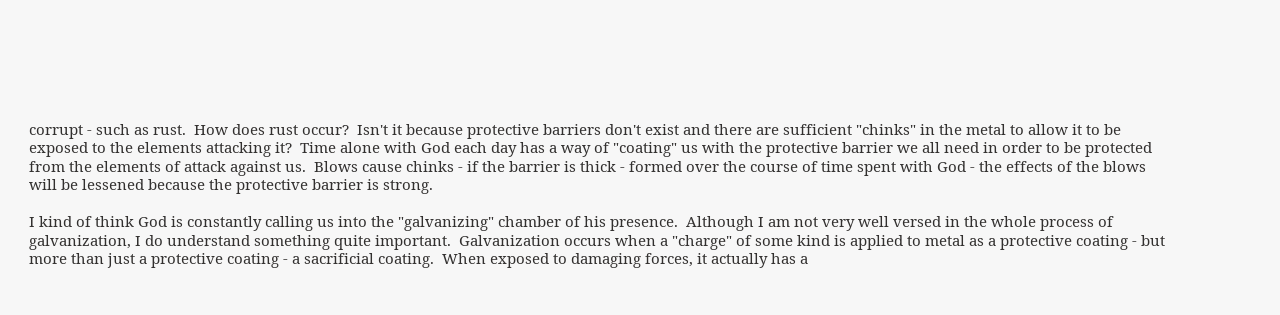corrupt - such as rust.  How does rust occur?  Isn't it because protective barriers don't exist and there are sufficient "chinks" in the metal to allow it to be exposed to the elements attacking it?  Time alone with God each day has a way of "coating" us with the protective barrier we all need in order to be protected from the elements of attack against us.  Blows cause chinks - if the barrier is thick - formed over the course of time spent with God - the effects of the blows will be lessened because the protective barrier is strong.

I kind of think God is constantly calling us into the "galvanizing" chamber of his presence.  Although I am not very well versed in the whole process of galvanization, I do understand something quite important.  Galvanization occurs when a "charge" of some kind is applied to metal as a protective coating - but more than just a protective coating - a sacrificial coating.  When exposed to damaging forces, it actually has a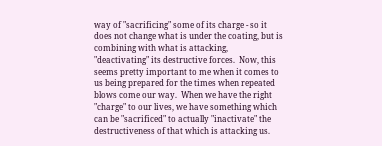way of "sacrificing" some of its charge - so it does not change what is under the coating, but is combining with what is attacking, "deactivating" its destructive forces.  Now, this seems pretty important to me when it comes to us being prepared for the times when repeated blows come our way.  When we have the right "charge" to our lives, we have something which can be "sacrificed" to actually "inactivate" the destructiveness of that which is attacking us.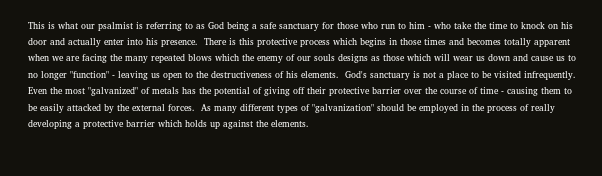This is what our psalmist is referring to as God being a safe sanctuary for those who run to him - who take the time to knock on his door and actually enter into his presence.  There is this protective process which begins in those times and becomes totally apparent when we are facing the many repeated blows which the enemy of our souls designs as those which will wear us down and cause us to no longer "function" - leaving us open to the destructiveness of his elements.  God's sanctuary is not a place to be visited infrequently.  Even the most "galvanized" of metals has the potential of giving off their protective barrier over the course of time - causing them to be easily attacked by the external forces.  As many different types of "galvanization" should be employed in the process of really developing a protective barrier which holds up against the elements.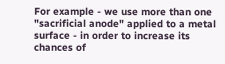For example - we use more than one "sacrificial anode" applied to a metal surface - in order to increase its chances of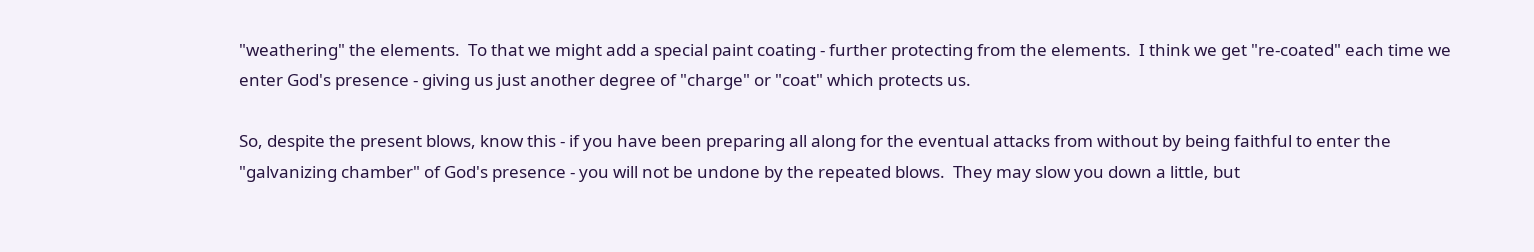"weathering" the elements.  To that we might add a special paint coating - further protecting from the elements.  I think we get "re-coated" each time we enter God's presence - giving us just another degree of "charge" or "coat" which protects us.

So, despite the present blows, know this - if you have been preparing all along for the eventual attacks from without by being faithful to enter the "galvanizing chamber" of God's presence - you will not be undone by the repeated blows.  They may slow you down a little, but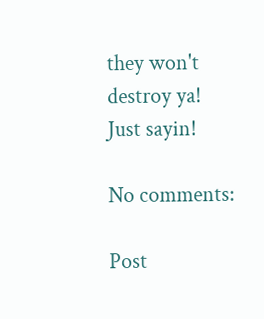they won't destroy ya!  Just sayin!

No comments:

Post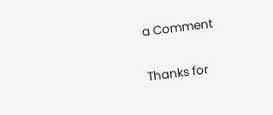a Comment

Thanks for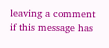leaving a comment if this message has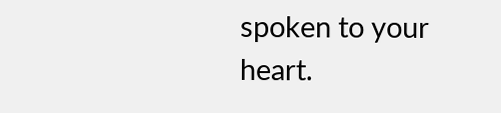spoken to your heart.